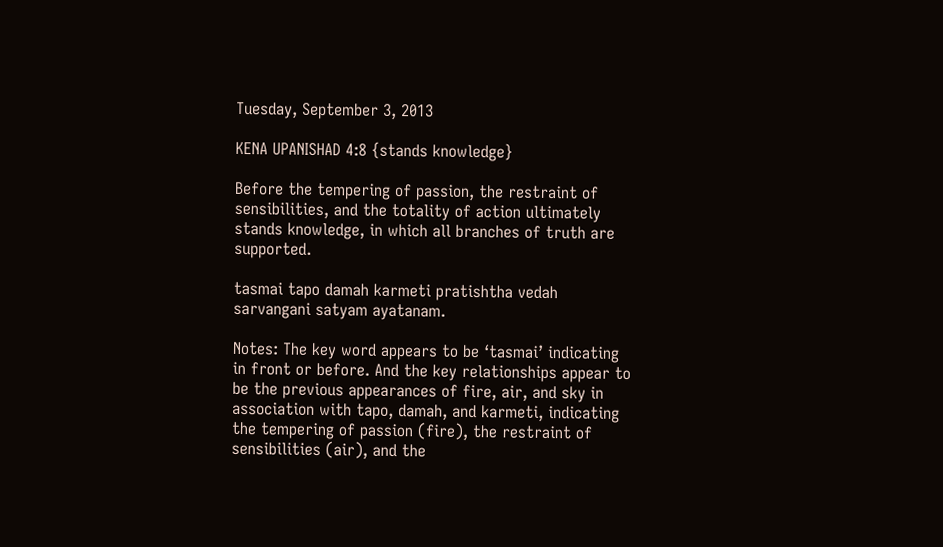Tuesday, September 3, 2013

KENA UPANISHAD 4:8 {stands knowledge}

Before the tempering of passion, the restraint of sensibilities, and the totality of action ultimately stands knowledge, in which all branches of truth are supported.

tasmai tapo damah karmeti pratishtha vedah sarvangani satyam ayatanam.

Notes: The key word appears to be ‘tasmai’ indicating in front or before. And the key relationships appear to be the previous appearances of fire, air, and sky in association with tapo, damah, and karmeti, indicating the tempering of passion (fire), the restraint of sensibilities (air), and the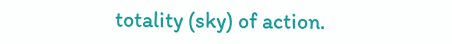totality (sky) of action.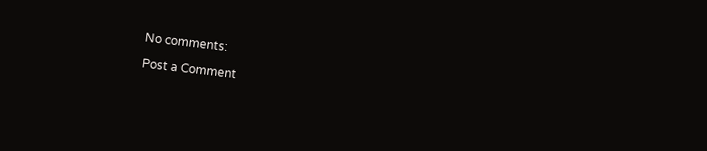No comments:

Post a Comment